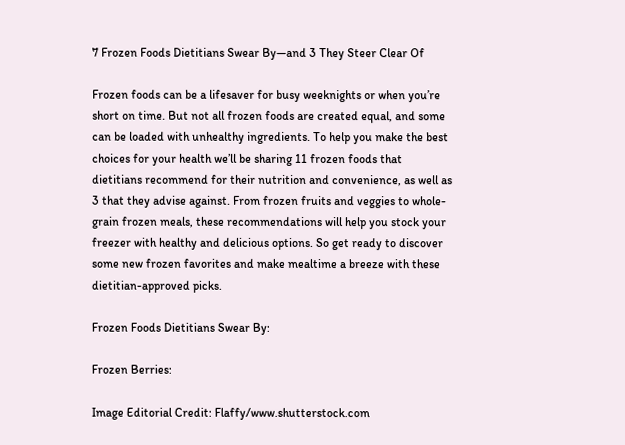7 Frozen Foods Dietitians Swear By—and 3 They Steer Clear Of

Frozen foods can be a lifesaver for busy weeknights or when you’re short on time. But not all frozen foods are created equal, and some can be loaded with unhealthy ingredients. To help you make the best choices for your health we’ll be sharing 11 frozen foods that dietitians recommend for their nutrition and convenience, as well as 3 that they advise against. From frozen fruits and veggies to whole-grain frozen meals, these recommendations will help you stock your freezer with healthy and delicious options. So get ready to discover some new frozen favorites and make mealtime a breeze with these dietitian-approved picks.

Frozen Foods Dietitians Swear By:

Frozen Berries:

Image Editorial Credit: Flaffy/www.shutterstock.com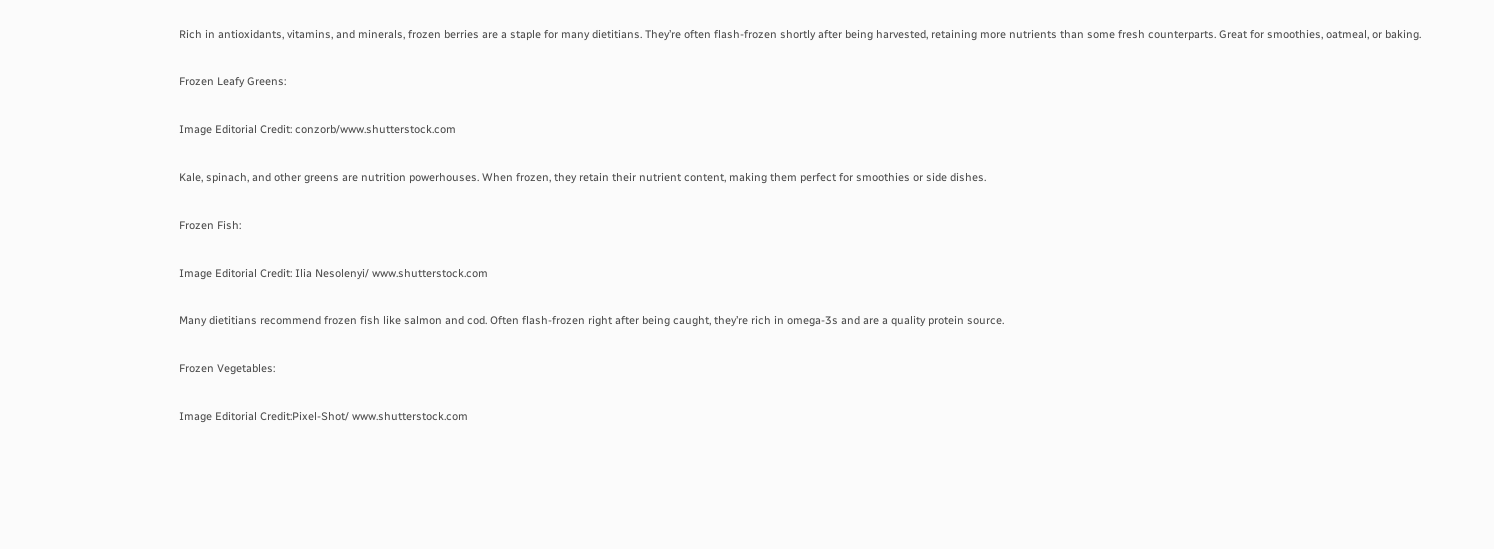Rich in antioxidants, vitamins, and minerals, frozen berries are a staple for many dietitians. They’re often flash-frozen shortly after being harvested, retaining more nutrients than some fresh counterparts. Great for smoothies, oatmeal, or baking.

Frozen Leafy Greens:

Image Editorial Credit: conzorb/www.shutterstock.com

Kale, spinach, and other greens are nutrition powerhouses. When frozen, they retain their nutrient content, making them perfect for smoothies or side dishes.

Frozen Fish:

Image Editorial Credit: Ilia Nesolenyi/ www.shutterstock.com

Many dietitians recommend frozen fish like salmon and cod. Often flash-frozen right after being caught, they’re rich in omega-3s and are a quality protein source.

Frozen Vegetables:

Image Editorial Credit:Pixel-Shot/ www.shutterstock.com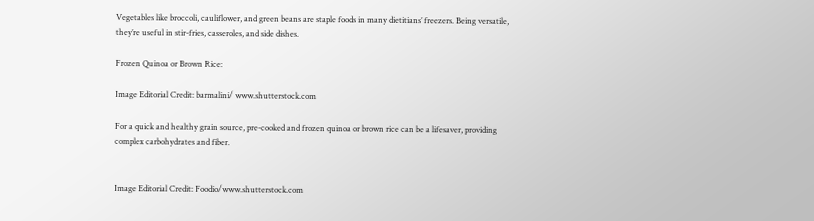Vegetables like broccoli, cauliflower, and green beans are staple foods in many dietitians’ freezers. Being versatile, they’re useful in stir-fries, casseroles, and side dishes.

Frozen Quinoa or Brown Rice:

Image Editorial Credit: barmalini/ www.shutterstock.com

For a quick and healthy grain source, pre-cooked and frozen quinoa or brown rice can be a lifesaver, providing complex carbohydrates and fiber.


Image Editorial Credit: Foodio/www.shutterstock.com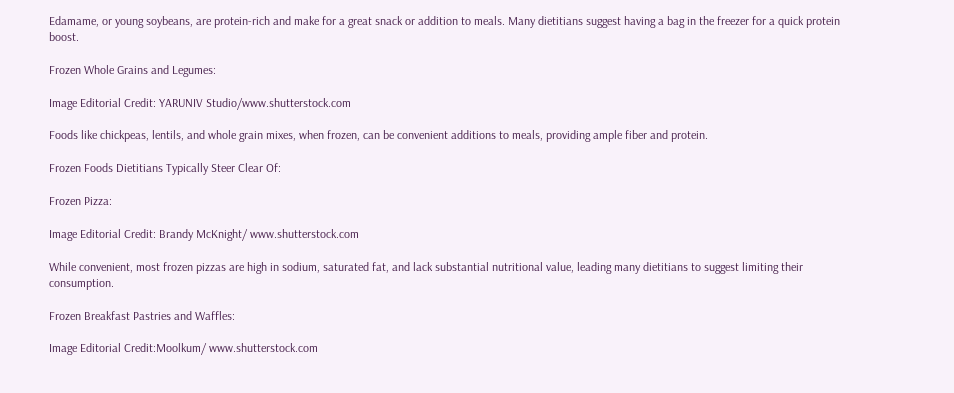Edamame, or young soybeans, are protein-rich and make for a great snack or addition to meals. Many dietitians suggest having a bag in the freezer for a quick protein boost.

Frozen Whole Grains and Legumes:

Image Editorial Credit: YARUNIV Studio/www.shutterstock.com

Foods like chickpeas, lentils, and whole grain mixes, when frozen, can be convenient additions to meals, providing ample fiber and protein.

Frozen Foods Dietitians Typically Steer Clear Of:

Frozen Pizza:

Image Editorial Credit: Brandy McKnight/ www.shutterstock.com

While convenient, most frozen pizzas are high in sodium, saturated fat, and lack substantial nutritional value, leading many dietitians to suggest limiting their consumption.

Frozen Breakfast Pastries and Waffles:

Image Editorial Credit:Moolkum/ www.shutterstock.com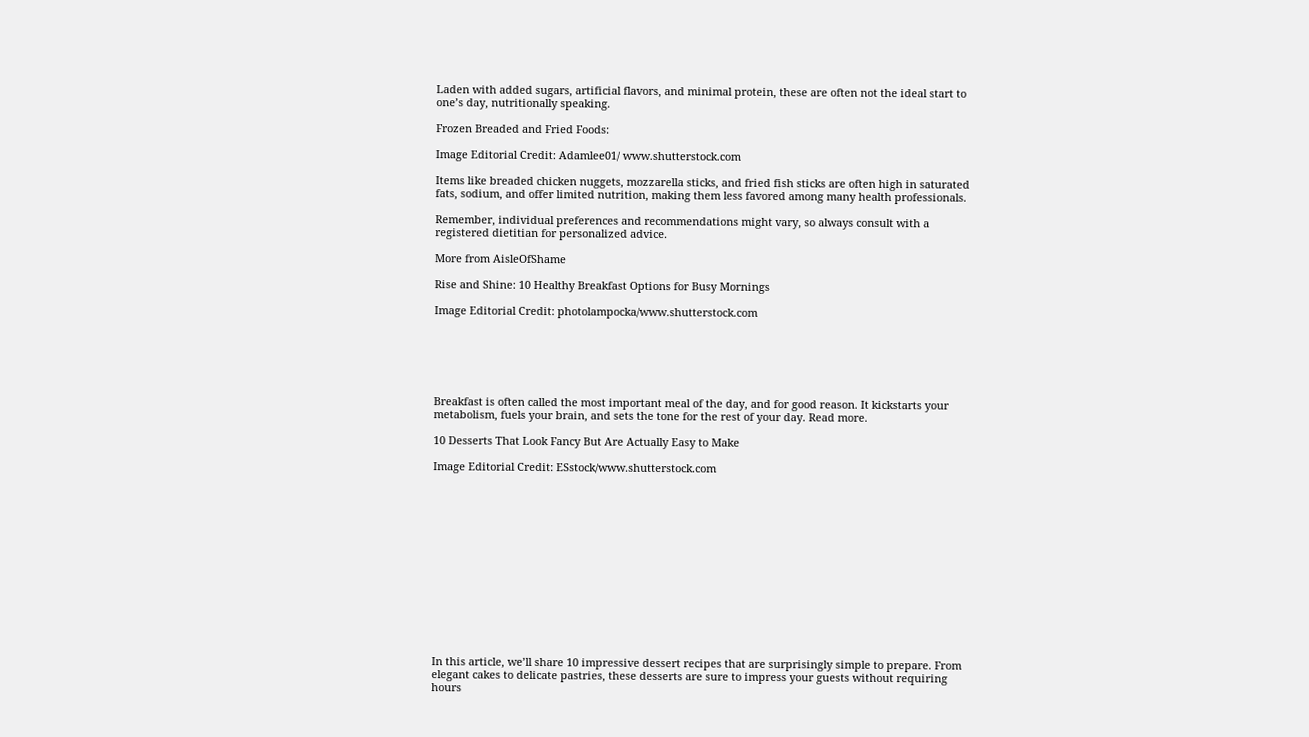Laden with added sugars, artificial flavors, and minimal protein, these are often not the ideal start to one’s day, nutritionally speaking.

Frozen Breaded and Fried Foods:

Image Editorial Credit: Adamlee01/ www.shutterstock.com

Items like breaded chicken nuggets, mozzarella sticks, and fried fish sticks are often high in saturated fats, sodium, and offer limited nutrition, making them less favored among many health professionals.

Remember, individual preferences and recommendations might vary, so always consult with a registered dietitian for personalized advice.

More from AisleOfShame

Rise and Shine: 10 Healthy Breakfast Options for Busy Mornings

Image Editorial Credit: photolampocka/www.shutterstock.com






Breakfast is often called the most important meal of the day, and for good reason. It kickstarts your metabolism, fuels your brain, and sets the tone for the rest of your day. Read more.

10 Desserts That Look Fancy But Are Actually Easy to Make

Image Editorial Credit: ESstock/www.shutterstock.com














In this article, we’ll share 10 impressive dessert recipes that are surprisingly simple to prepare. From elegant cakes to delicate pastries, these desserts are sure to impress your guests without requiring hours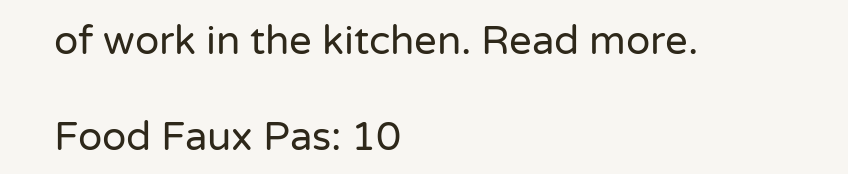of work in the kitchen. Read more.

Food Faux Pas: 10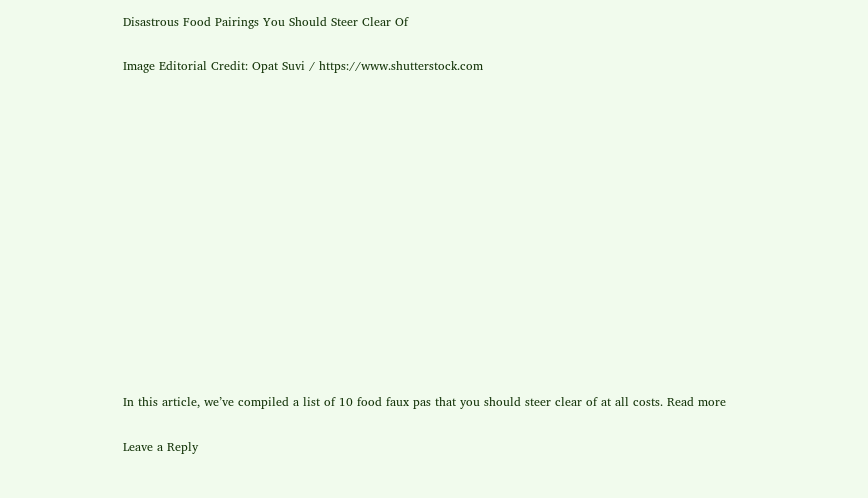Disastrous Food Pairings You Should Steer Clear Of

Image Editorial Credit: Opat Suvi / https://www.shutterstock.com














In this article, we’ve compiled a list of 10 food faux pas that you should steer clear of at all costs. Read more

Leave a Reply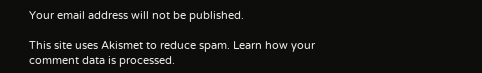Your email address will not be published.

This site uses Akismet to reduce spam. Learn how your comment data is processed.